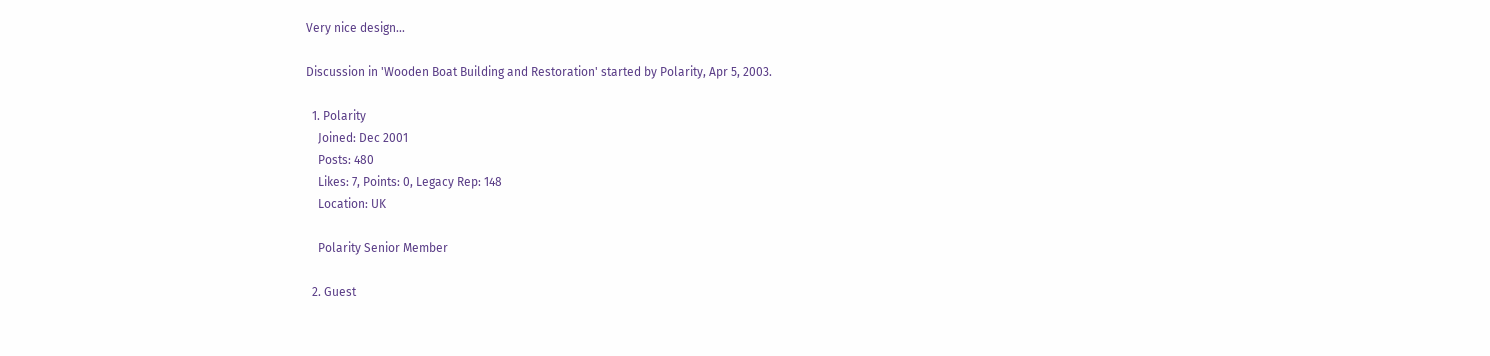Very nice design...

Discussion in 'Wooden Boat Building and Restoration' started by Polarity, Apr 5, 2003.

  1. Polarity
    Joined: Dec 2001
    Posts: 480
    Likes: 7, Points: 0, Legacy Rep: 148
    Location: UK

    Polarity Senior Member

  2. Guest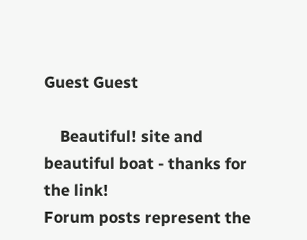Guest Guest

    Beautiful! site and beautiful boat - thanks for the link!
Forum posts represent the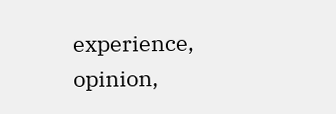experience, opinion,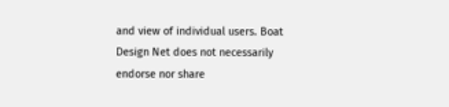and view of individual users. Boat Design Net does not necessarily endorse nor share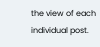the view of each individual post.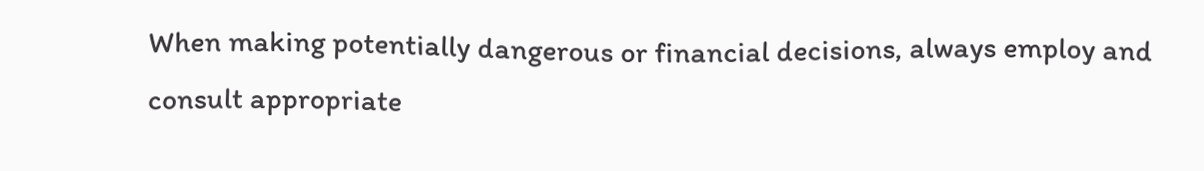When making potentially dangerous or financial decisions, always employ and consult appropriate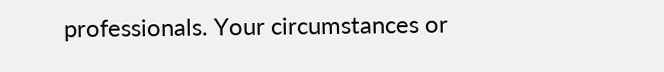professionals. Your circumstances or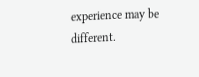experience may be different.